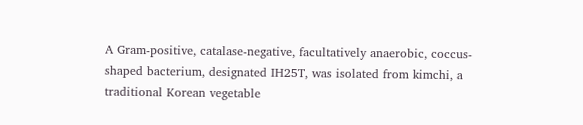A Gram-positive, catalase-negative, facultatively anaerobic, coccus-shaped bacterium, designated IH25T, was isolated from kimchi, a traditional Korean vegetable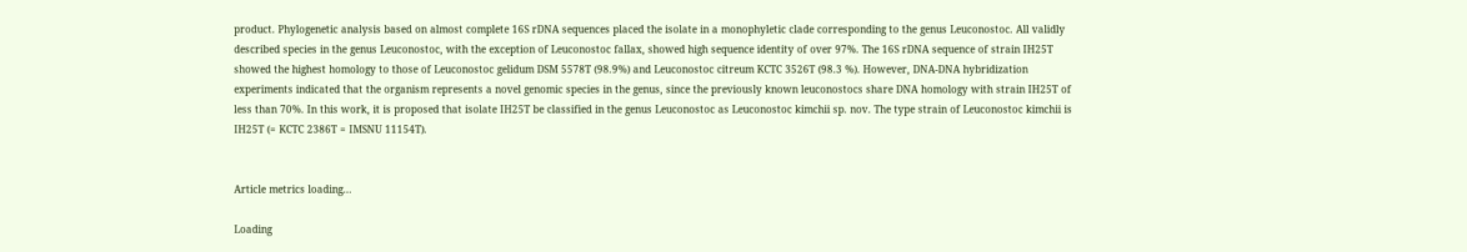product. Phylogenetic analysis based on almost complete 16S rDNA sequences placed the isolate in a monophyletic clade corresponding to the genus Leuconostoc. All validly described species in the genus Leuconostoc, with the exception of Leuconostoc fallax, showed high sequence identity of over 97%. The 16S rDNA sequence of strain IH25T showed the highest homology to those of Leuconostoc gelidum DSM 5578T (98.9%) and Leuconostoc citreum KCTC 3526T (98.3 %). However, DNA-DNA hybridization experiments indicated that the organism represents a novel genomic species in the genus, since the previously known leuconostocs share DNA homology with strain IH25T of less than 70%. In this work, it is proposed that isolate IH25T be classified in the genus Leuconostoc as Leuconostoc kimchii sp. nov. The type strain of Leuconostoc kimchii is IH25T (= KCTC 2386T = IMSNU 11154T).


Article metrics loading...

Loading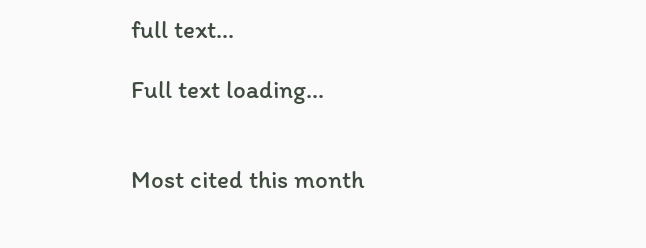full text...

Full text loading...


Most cited this month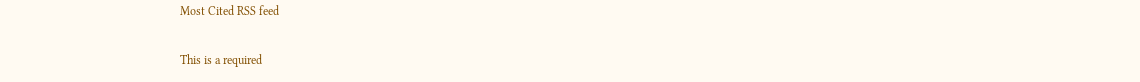Most Cited RSS feed

This is a required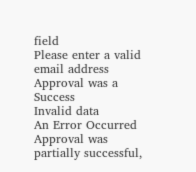field
Please enter a valid email address
Approval was a Success
Invalid data
An Error Occurred
Approval was partially successful,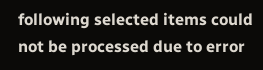following selected items could not be processed due to error